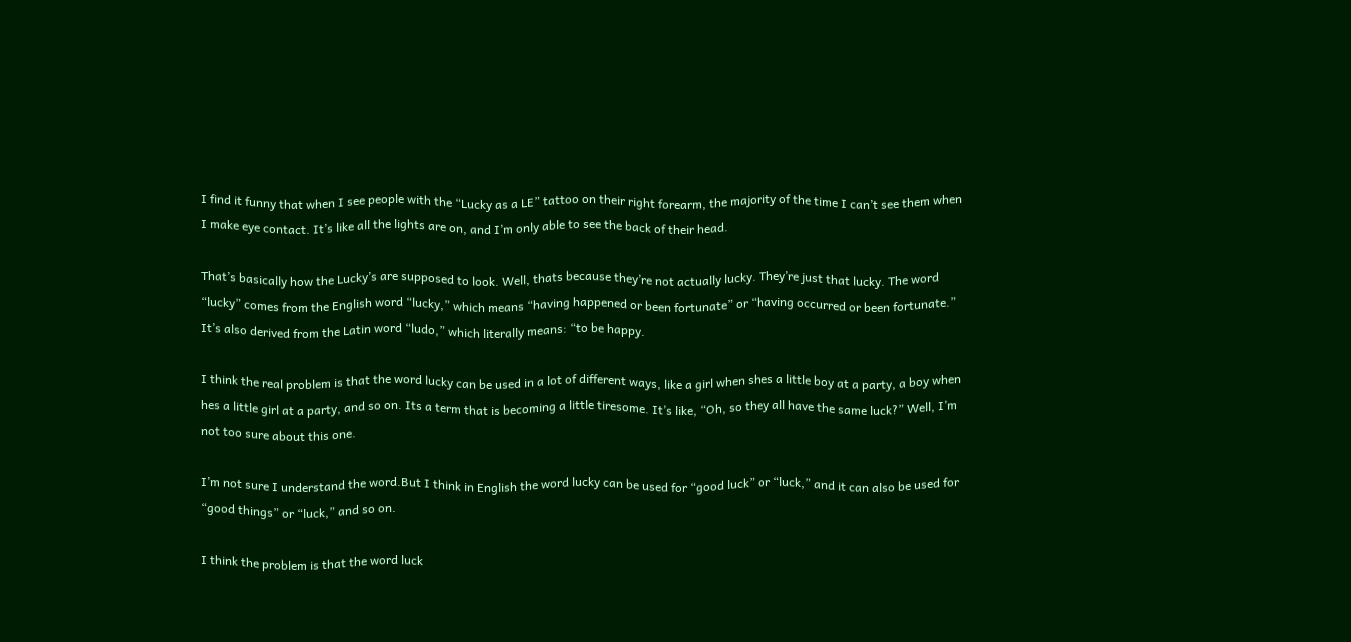I find it funny that when I see people with the “Lucky as a LE” tattoo on their right forearm, the majority of the time I can’t see them when I make eye contact. It’s like all the lights are on, and I’m only able to see the back of their head.

That’s basically how the Lucky’s are supposed to look. Well, thats because they’re not actually lucky. They’re just that lucky. The word “lucky” comes from the English word “lucky,” which means “having happened or been fortunate” or “having occurred or been fortunate.” It’s also derived from the Latin word “ludo,” which literally means: “to be happy.

I think the real problem is that the word lucky can be used in a lot of different ways, like a girl when shes a little boy at a party, a boy when hes a little girl at a party, and so on. Its a term that is becoming a little tiresome. It’s like, “Oh, so they all have the same luck?” Well, I’m not too sure about this one.

I’m not sure I understand the word.But I think in English the word lucky can be used for “good luck” or “luck,” and it can also be used for “good things” or “luck,” and so on.

I think the problem is that the word luck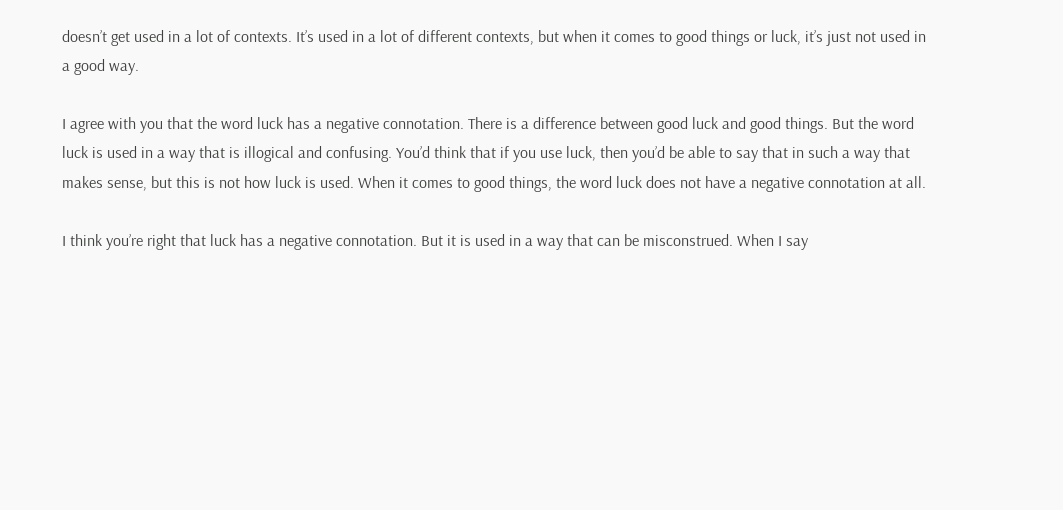doesn’t get used in a lot of contexts. It’s used in a lot of different contexts, but when it comes to good things or luck, it’s just not used in a good way.

I agree with you that the word luck has a negative connotation. There is a difference between good luck and good things. But the word luck is used in a way that is illogical and confusing. You’d think that if you use luck, then you’d be able to say that in such a way that makes sense, but this is not how luck is used. When it comes to good things, the word luck does not have a negative connotation at all.

I think you’re right that luck has a negative connotation. But it is used in a way that can be misconstrued. When I say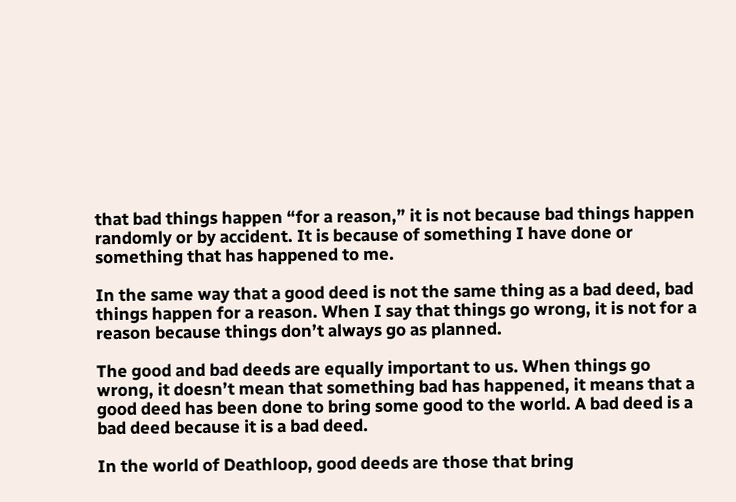that bad things happen “for a reason,” it is not because bad things happen randomly or by accident. It is because of something I have done or something that has happened to me.

In the same way that a good deed is not the same thing as a bad deed, bad things happen for a reason. When I say that things go wrong, it is not for a reason because things don’t always go as planned.

The good and bad deeds are equally important to us. When things go wrong, it doesn’t mean that something bad has happened, it means that a good deed has been done to bring some good to the world. A bad deed is a bad deed because it is a bad deed.

In the world of Deathloop, good deeds are those that bring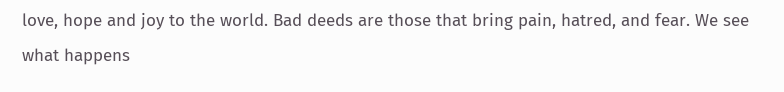love, hope and joy to the world. Bad deeds are those that bring pain, hatred, and fear. We see what happens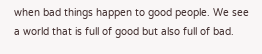when bad things happen to good people. We see a world that is full of good but also full of bad.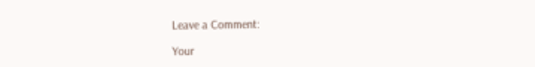Leave a Comment:

Your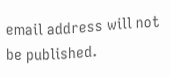email address will not be published.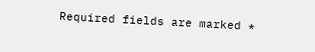Required fields are marked *